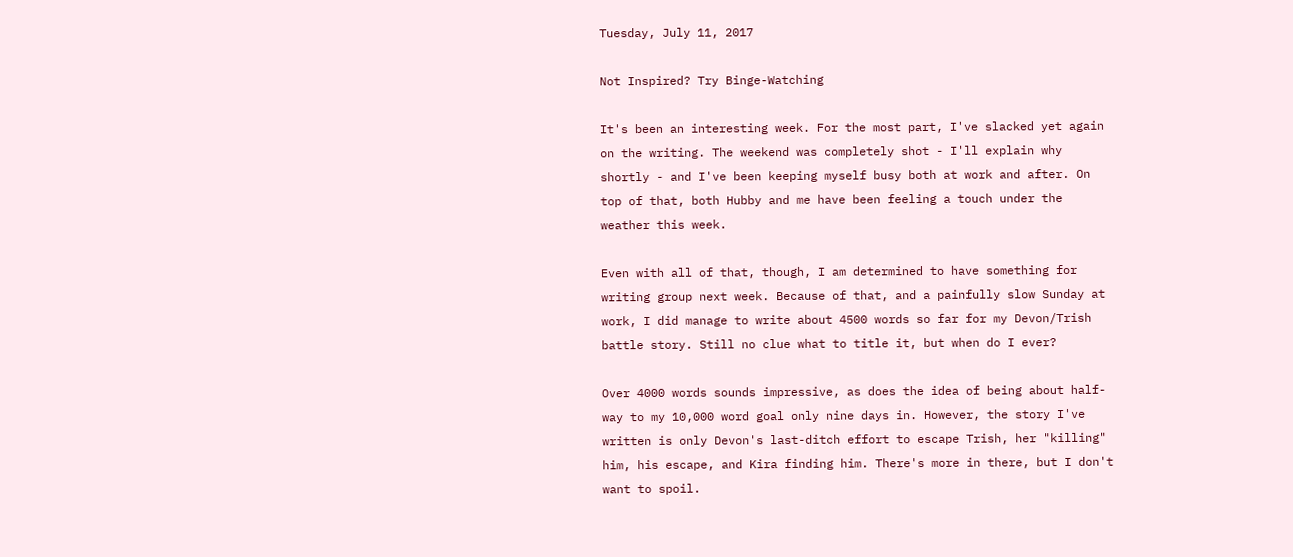Tuesday, July 11, 2017

Not Inspired? Try Binge-Watching

It's been an interesting week. For the most part, I've slacked yet again on the writing. The weekend was completely shot - I'll explain why shortly - and I've been keeping myself busy both at work and after. On top of that, both Hubby and me have been feeling a touch under the weather this week.

Even with all of that, though, I am determined to have something for writing group next week. Because of that, and a painfully slow Sunday at work, I did manage to write about 4500 words so far for my Devon/Trish battle story. Still no clue what to title it, but when do I ever?

Over 4000 words sounds impressive, as does the idea of being about half-way to my 10,000 word goal only nine days in. However, the story I've written is only Devon's last-ditch effort to escape Trish, her "killing" him, his escape, and Kira finding him. There's more in there, but I don't want to spoil.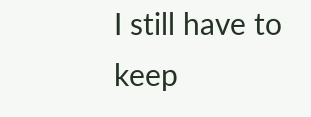I still have to keep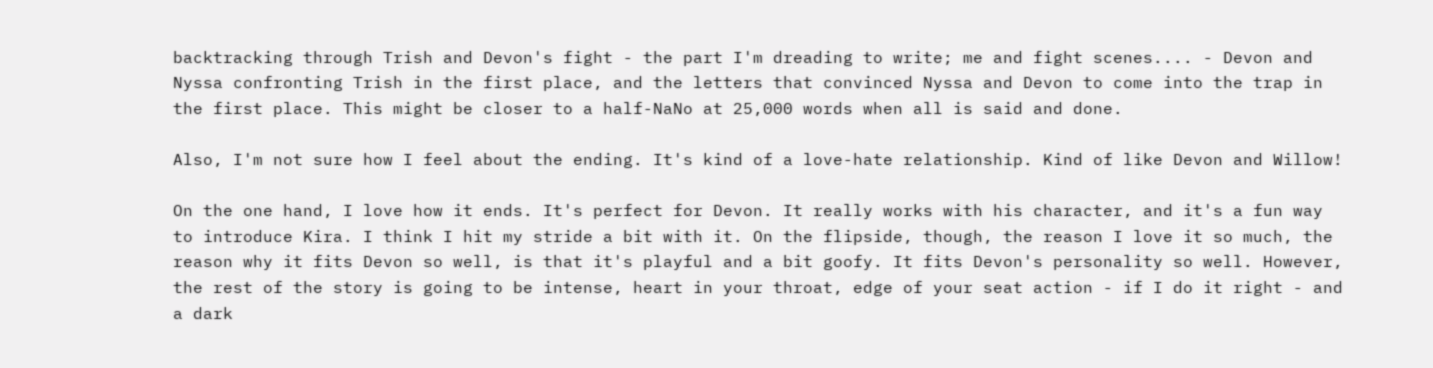backtracking through Trish and Devon's fight - the part I'm dreading to write; me and fight scenes.... - Devon and Nyssa confronting Trish in the first place, and the letters that convinced Nyssa and Devon to come into the trap in the first place. This might be closer to a half-NaNo at 25,000 words when all is said and done.

Also, I'm not sure how I feel about the ending. It's kind of a love-hate relationship. Kind of like Devon and Willow!

On the one hand, I love how it ends. It's perfect for Devon. It really works with his character, and it's a fun way to introduce Kira. I think I hit my stride a bit with it. On the flipside, though, the reason I love it so much, the reason why it fits Devon so well, is that it's playful and a bit goofy. It fits Devon's personality so well. However, the rest of the story is going to be intense, heart in your throat, edge of your seat action - if I do it right - and a dark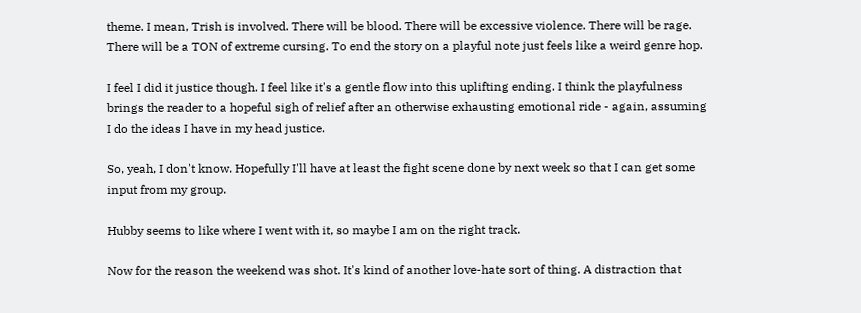theme. I mean, Trish is involved. There will be blood. There will be excessive violence. There will be rage. There will be a TON of extreme cursing. To end the story on a playful note just feels like a weird genre hop.

I feel I did it justice though. I feel like it's a gentle flow into this uplifting ending. I think the playfulness brings the reader to a hopeful sigh of relief after an otherwise exhausting emotional ride - again, assuming I do the ideas I have in my head justice.

So, yeah, I don't know. Hopefully I'll have at least the fight scene done by next week so that I can get some input from my group.

Hubby seems to like where I went with it, so maybe I am on the right track.

Now for the reason the weekend was shot. It's kind of another love-hate sort of thing. A distraction that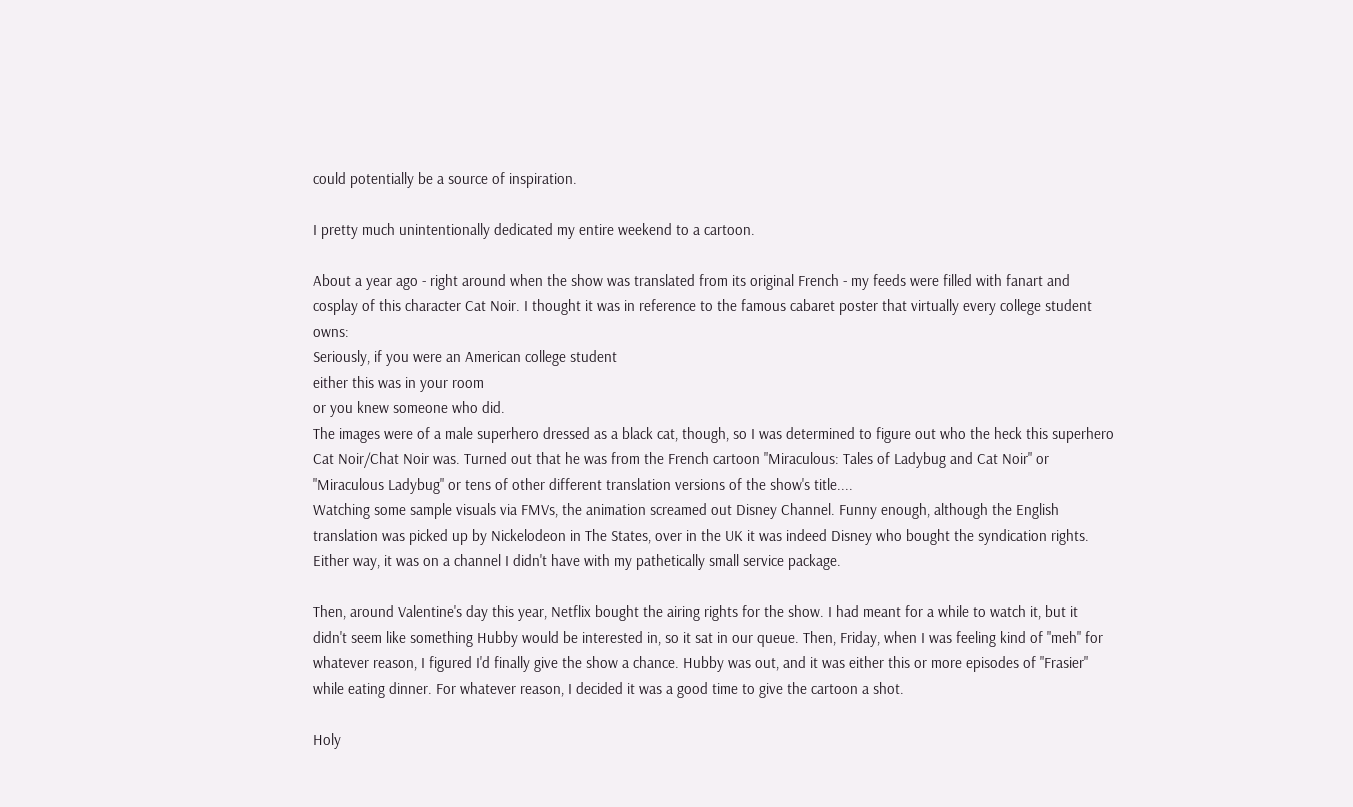could potentially be a source of inspiration.

I pretty much unintentionally dedicated my entire weekend to a cartoon.

About a year ago - right around when the show was translated from its original French - my feeds were filled with fanart and cosplay of this character Cat Noir. I thought it was in reference to the famous cabaret poster that virtually every college student owns:
Seriously, if you were an American college student
either this was in your room
or you knew someone who did.
The images were of a male superhero dressed as a black cat, though, so I was determined to figure out who the heck this superhero Cat Noir/Chat Noir was. Turned out that he was from the French cartoon "Miraculous: Tales of Ladybug and Cat Noir" or "Miraculous Ladybug" or tens of other different translation versions of the show's title....
Watching some sample visuals via FMVs, the animation screamed out Disney Channel. Funny enough, although the English translation was picked up by Nickelodeon in The States, over in the UK it was indeed Disney who bought the syndication rights. Either way, it was on a channel I didn't have with my pathetically small service package.

Then, around Valentine's day this year, Netflix bought the airing rights for the show. I had meant for a while to watch it, but it didn't seem like something Hubby would be interested in, so it sat in our queue. Then, Friday, when I was feeling kind of "meh" for whatever reason, I figured I'd finally give the show a chance. Hubby was out, and it was either this or more episodes of "Frasier" while eating dinner. For whatever reason, I decided it was a good time to give the cartoon a shot.

Holy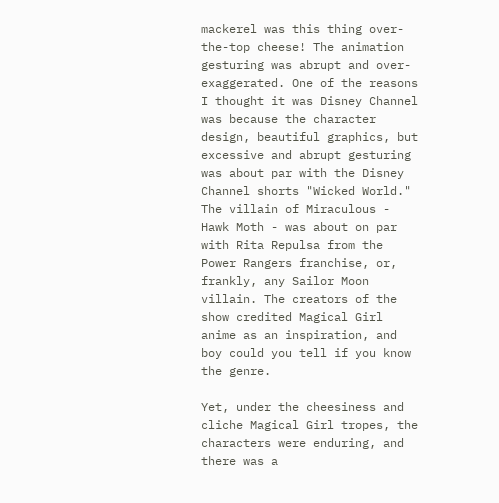mackerel was this thing over-the-top cheese! The animation gesturing was abrupt and over-exaggerated. One of the reasons I thought it was Disney Channel was because the character design, beautiful graphics, but excessive and abrupt gesturing was about par with the Disney Channel shorts "Wicked World." The villain of Miraculous - Hawk Moth - was about on par with Rita Repulsa from the Power Rangers franchise, or, frankly, any Sailor Moon villain. The creators of the show credited Magical Girl anime as an inspiration, and boy could you tell if you know the genre.

Yet, under the cheesiness and cliche Magical Girl tropes, the characters were enduring, and there was a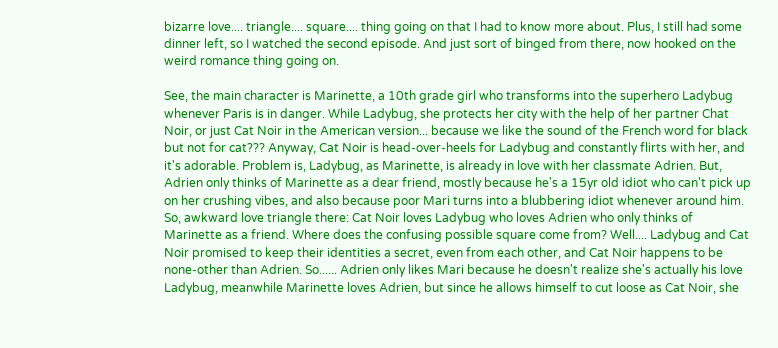bizarre love.... triangle.... square.... thing going on that I had to know more about. Plus, I still had some dinner left, so I watched the second episode. And just sort of binged from there, now hooked on the weird romance thing going on.

See, the main character is Marinette, a 10th grade girl who transforms into the superhero Ladybug whenever Paris is in danger. While Ladybug, she protects her city with the help of her partner Chat Noir, or just Cat Noir in the American version... because we like the sound of the French word for black but not for cat??? Anyway, Cat Noir is head-over-heels for Ladybug and constantly flirts with her, and it's adorable. Problem is, Ladybug, as Marinette, is already in love with her classmate Adrien. But, Adrien only thinks of Marinette as a dear friend, mostly because he's a 15yr old idiot who can't pick up on her crushing vibes, and also because poor Mari turns into a blubbering idiot whenever around him. So, awkward love triangle there: Cat Noir loves Ladybug who loves Adrien who only thinks of Marinette as a friend. Where does the confusing possible square come from? Well.... Ladybug and Cat Noir promised to keep their identities a secret, even from each other, and Cat Noir happens to be none-other than Adrien. So...... Adrien only likes Mari because he doesn't realize she's actually his love Ladybug, meanwhile Marinette loves Adrien, but since he allows himself to cut loose as Cat Noir, she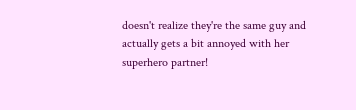doesn't realize they're the same guy and actually gets a bit annoyed with her superhero partner!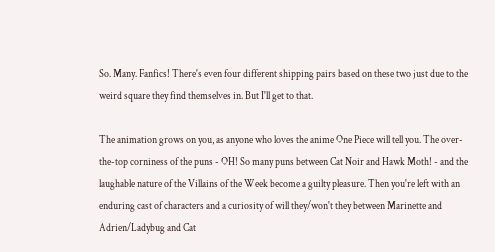So. Many. Fanfics! There's even four different shipping pairs based on these two just due to the weird square they find themselves in. But I'll get to that.

The animation grows on you, as anyone who loves the anime One Piece will tell you. The over-the-top corniness of the puns - OH! So many puns between Cat Noir and Hawk Moth! - and the laughable nature of the Villains of the Week become a guilty pleasure. Then you're left with an enduring cast of characters and a curiosity of will they/won't they between Marinette and Adrien/Ladybug and Cat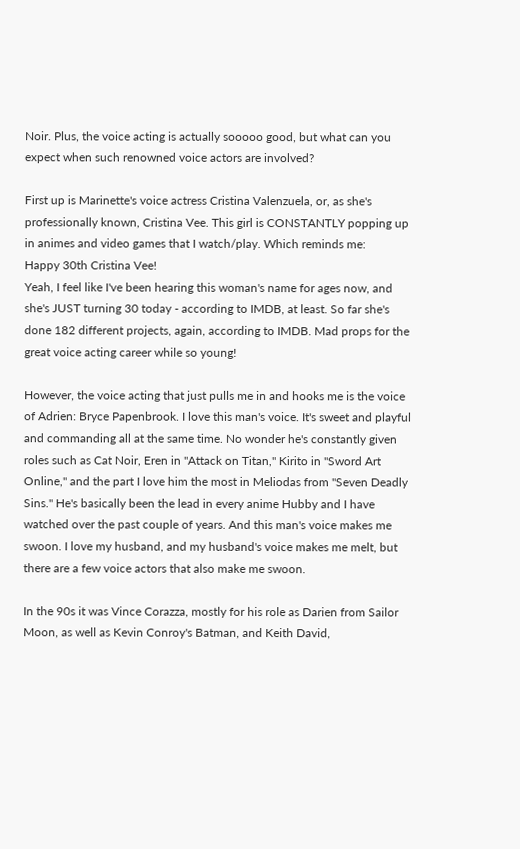Noir. Plus, the voice acting is actually sooooo good, but what can you expect when such renowned voice actors are involved?

First up is Marinette's voice actress Cristina Valenzuela, or, as she's professionally known, Cristina Vee. This girl is CONSTANTLY popping up in animes and video games that I watch/play. Which reminds me:
Happy 30th Cristina Vee!
Yeah, I feel like I've been hearing this woman's name for ages now, and she's JUST turning 30 today - according to IMDB, at least. So far she's done 182 different projects, again, according to IMDB. Mad props for the great voice acting career while so young!

However, the voice acting that just pulls me in and hooks me is the voice of Adrien: Bryce Papenbrook. I love this man's voice. It's sweet and playful and commanding all at the same time. No wonder he's constantly given roles such as Cat Noir, Eren in "Attack on Titan," Kirito in "Sword Art Online," and the part I love him the most in Meliodas from "Seven Deadly Sins." He's basically been the lead in every anime Hubby and I have watched over the past couple of years. And this man's voice makes me swoon. I love my husband, and my husband's voice makes me melt, but there are a few voice actors that also make me swoon.

In the 90s it was Vince Corazza, mostly for his role as Darien from Sailor Moon, as well as Kevin Conroy's Batman, and Keith David,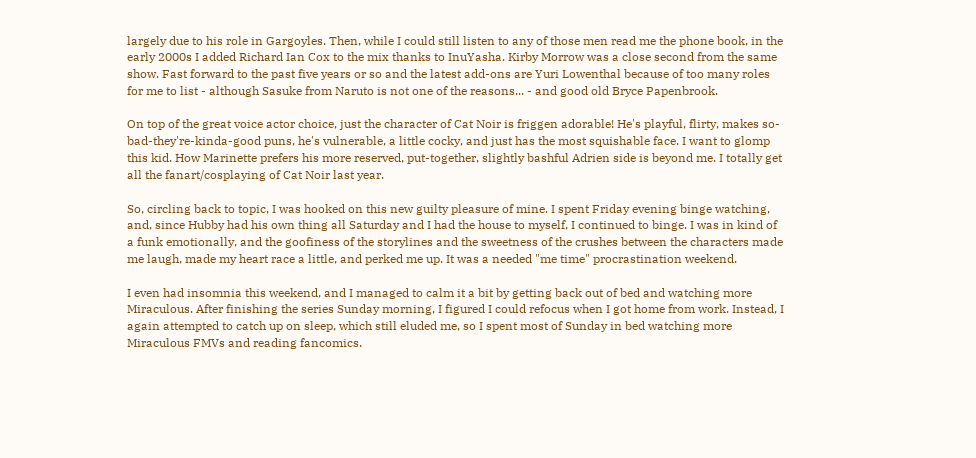largely due to his role in Gargoyles. Then, while I could still listen to any of those men read me the phone book, in the early 2000s I added Richard Ian Cox to the mix thanks to InuYasha. Kirby Morrow was a close second from the same show. Fast forward to the past five years or so and the latest add-ons are Yuri Lowenthal because of too many roles for me to list - although Sasuke from Naruto is not one of the reasons... - and good old Bryce Papenbrook.

On top of the great voice actor choice, just the character of Cat Noir is friggen adorable! He's playful, flirty, makes so-bad-they're-kinda-good puns, he's vulnerable, a little cocky, and just has the most squishable face. I want to glomp this kid. How Marinette prefers his more reserved, put-together, slightly bashful Adrien side is beyond me. I totally get all the fanart/cosplaying of Cat Noir last year.

So, circling back to topic, I was hooked on this new guilty pleasure of mine. I spent Friday evening binge watching, and, since Hubby had his own thing all Saturday and I had the house to myself, I continued to binge. I was in kind of a funk emotionally, and the goofiness of the storylines and the sweetness of the crushes between the characters made me laugh, made my heart race a little, and perked me up. It was a needed "me time" procrastination weekend.

I even had insomnia this weekend, and I managed to calm it a bit by getting back out of bed and watching more Miraculous. After finishing the series Sunday morning, I figured I could refocus when I got home from work. Instead, I again attempted to catch up on sleep, which still eluded me, so I spent most of Sunday in bed watching more Miraculous FMVs and reading fancomics.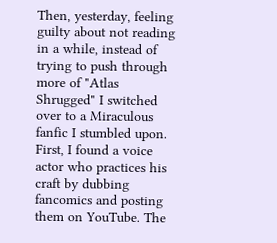Then, yesterday, feeling guilty about not reading in a while, instead of trying to push through more of "Atlas Shrugged" I switched over to a Miraculous fanfic I stumbled upon. First, I found a voice actor who practices his craft by dubbing fancomics and posting them on YouTube. The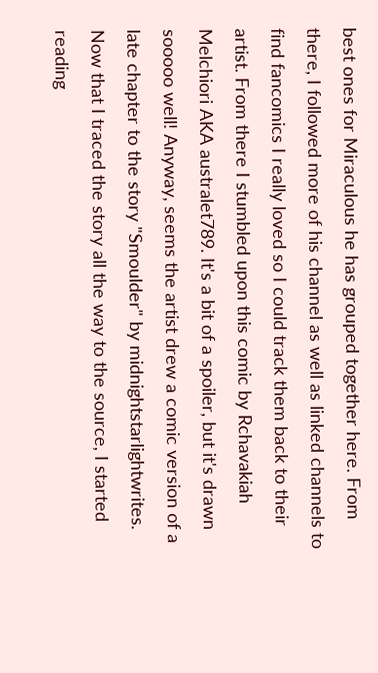best ones for Miraculous he has grouped together here. From there, I followed more of his channel as well as linked channels to find fancomics I really loved so I could track them back to their artist. From there I stumbled upon this comic by Rchavakiah Melchiori AKA australet789. It's a bit of a spoiler, but it's drawn sooooo well! Anyway, seems the artist drew a comic version of a late chapter to the story "Smoulder" by midnightstarlightwrites. Now that I traced the story all the way to the source, I started reading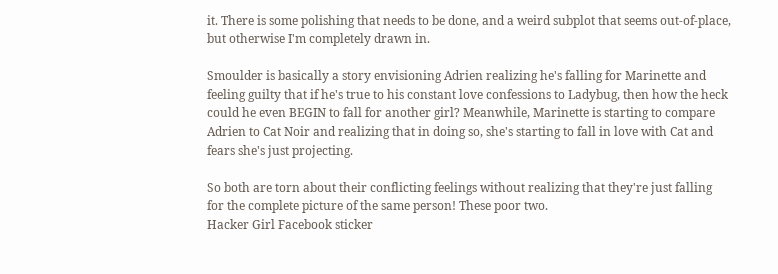it. There is some polishing that needs to be done, and a weird subplot that seems out-of-place, but otherwise I'm completely drawn in.

Smoulder is basically a story envisioning Adrien realizing he's falling for Marinette and feeling guilty that if he's true to his constant love confessions to Ladybug, then how the heck could he even BEGIN to fall for another girl? Meanwhile, Marinette is starting to compare Adrien to Cat Noir and realizing that in doing so, she's starting to fall in love with Cat and fears she's just projecting.

So both are torn about their conflicting feelings without realizing that they're just falling for the complete picture of the same person! These poor two.
Hacker Girl Facebook sticker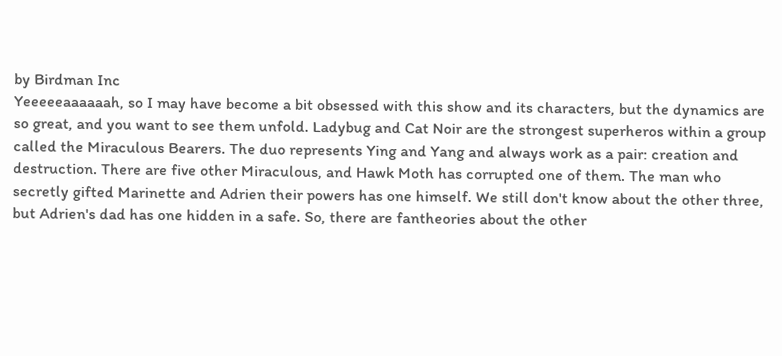by Birdman Inc
Yeeeeeaaaaaah, so I may have become a bit obsessed with this show and its characters, but the dynamics are so great, and you want to see them unfold. Ladybug and Cat Noir are the strongest superheros within a group called the Miraculous Bearers. The duo represents Ying and Yang and always work as a pair: creation and destruction. There are five other Miraculous, and Hawk Moth has corrupted one of them. The man who secretly gifted Marinette and Adrien their powers has one himself. We still don't know about the other three, but Adrien's dad has one hidden in a safe. So, there are fantheories about the other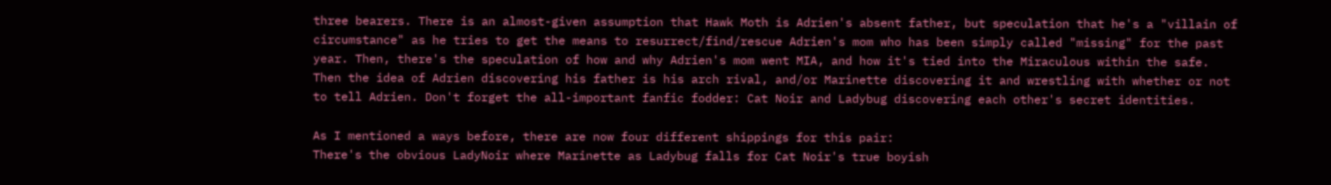three bearers. There is an almost-given assumption that Hawk Moth is Adrien's absent father, but speculation that he's a "villain of circumstance" as he tries to get the means to resurrect/find/rescue Adrien's mom who has been simply called "missing" for the past year. Then, there's the speculation of how and why Adrien's mom went MIA, and how it's tied into the Miraculous within the safe. Then the idea of Adrien discovering his father is his arch rival, and/or Marinette discovering it and wrestling with whether or not to tell Adrien. Don't forget the all-important fanfic fodder: Cat Noir and Ladybug discovering each other's secret identities.

As I mentioned a ways before, there are now four different shippings for this pair:
There's the obvious LadyNoir where Marinette as Ladybug falls for Cat Noir's true boyish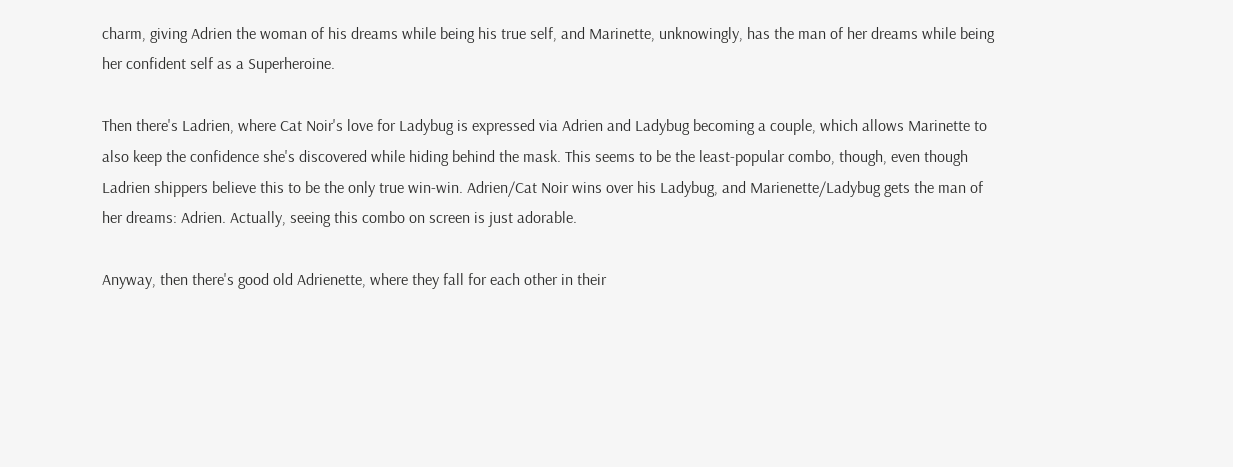charm, giving Adrien the woman of his dreams while being his true self, and Marinette, unknowingly, has the man of her dreams while being her confident self as a Superheroine.

Then there's Ladrien, where Cat Noir's love for Ladybug is expressed via Adrien and Ladybug becoming a couple, which allows Marinette to also keep the confidence she's discovered while hiding behind the mask. This seems to be the least-popular combo, though, even though Ladrien shippers believe this to be the only true win-win. Adrien/Cat Noir wins over his Ladybug, and Marienette/Ladybug gets the man of her dreams: Adrien. Actually, seeing this combo on screen is just adorable.

Anyway, then there's good old Adrienette, where they fall for each other in their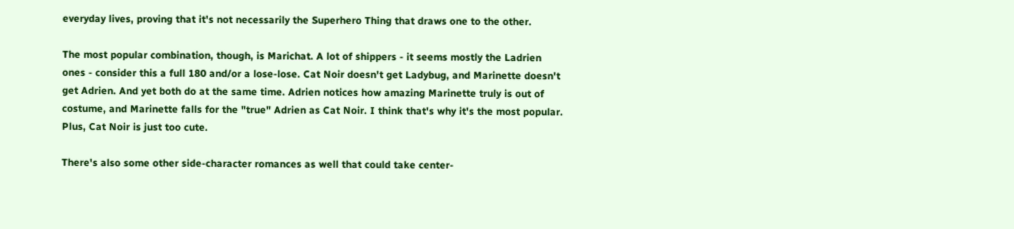everyday lives, proving that it's not necessarily the Superhero Thing that draws one to the other.

The most popular combination, though, is Marichat. A lot of shippers - it seems mostly the Ladrien ones - consider this a full 180 and/or a lose-lose. Cat Noir doesn't get Ladybug, and Marinette doesn't get Adrien. And yet both do at the same time. Adrien notices how amazing Marinette truly is out of costume, and Marinette falls for the "true" Adrien as Cat Noir. I think that's why it's the most popular. Plus, Cat Noir is just too cute.

There's also some other side-character romances as well that could take center-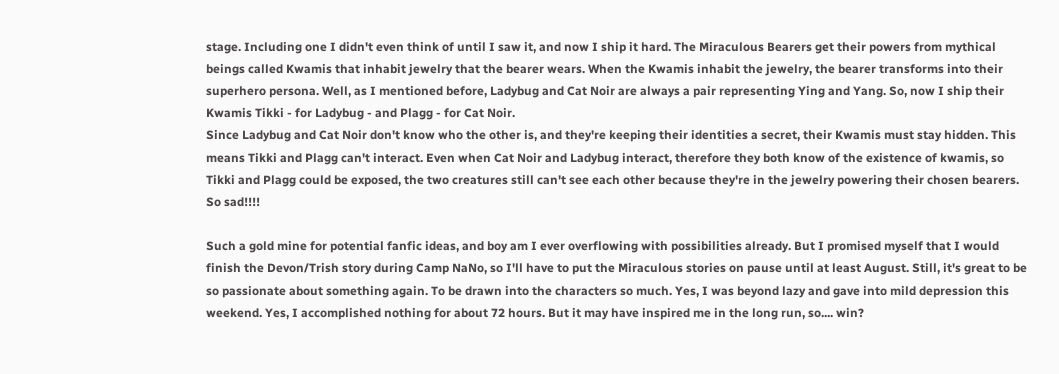stage. Including one I didn't even think of until I saw it, and now I ship it hard. The Miraculous Bearers get their powers from mythical beings called Kwamis that inhabit jewelry that the bearer wears. When the Kwamis inhabit the jewelry, the bearer transforms into their superhero persona. Well, as I mentioned before, Ladybug and Cat Noir are always a pair representing Ying and Yang. So, now I ship their Kwamis Tikki - for Ladybug - and Plagg - for Cat Noir.
Since Ladybug and Cat Noir don't know who the other is, and they're keeping their identities a secret, their Kwamis must stay hidden. This means Tikki and Plagg can't interact. Even when Cat Noir and Ladybug interact, therefore they both know of the existence of kwamis, so Tikki and Plagg could be exposed, the two creatures still can't see each other because they're in the jewelry powering their chosen bearers. So sad!!!!

Such a gold mine for potential fanfic ideas, and boy am I ever overflowing with possibilities already. But I promised myself that I would finish the Devon/Trish story during Camp NaNo, so I'll have to put the Miraculous stories on pause until at least August. Still, it's great to be so passionate about something again. To be drawn into the characters so much. Yes, I was beyond lazy and gave into mild depression this weekend. Yes, I accomplished nothing for about 72 hours. But it may have inspired me in the long run, so.... win?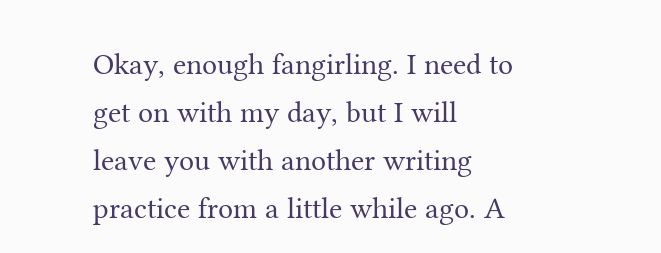Okay, enough fangirling. I need to get on with my day, but I will leave you with another writing practice from a little while ago. A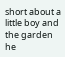short about a little boy and the garden he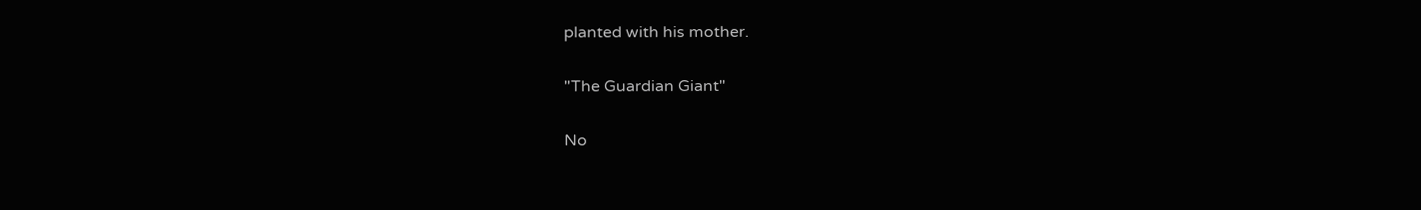planted with his mother.

"The Guardian Giant"

No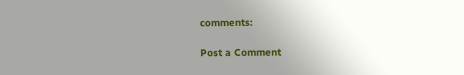comments:

Post a Comment